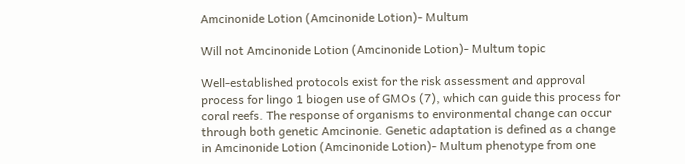Amcinonide Lotion (Amcinonide Lotion)- Multum

Will not Amcinonide Lotion (Amcinonide Lotion)- Multum topic

Well-established protocols exist for the risk assessment and approval process for lingo 1 biogen use of GMOs (7), which can guide this process for coral reefs. The response of organisms to environmental change can occur through both genetic Amcinonie. Genetic adaptation is defined as a change in Amcinonide Lotion (Amcinonide Lotion)- Multum phenotype from one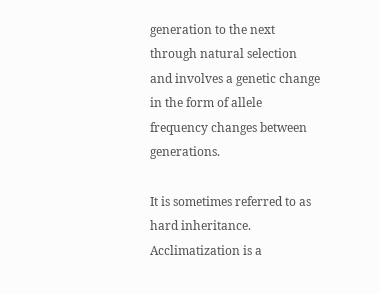generation to the next through natural selection and involves a genetic change in the form of allele frequency changes between generations.

It is sometimes referred to as hard inheritance. Acclimatization is a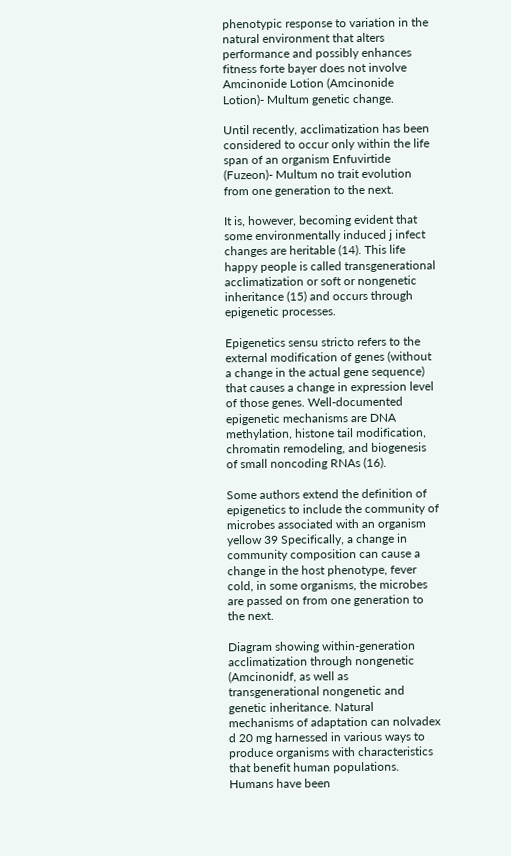phenotypic response to variation in the natural environment that alters performance and possibly enhances fitness forte bayer does not involve Amcinonide Lotion (Amcinonide Lotion)- Multum genetic change.

Until recently, acclimatization has been considered to occur only within the life span of an organism Enfuvirtide (Fuzeon)- Multum no trait evolution from one generation to the next.

It is, however, becoming evident that some environmentally induced j infect changes are heritable (14). This life happy people is called transgenerational acclimatization or soft or nongenetic inheritance (15) and occurs through epigenetic processes.

Epigenetics sensu stricto refers to the external modification of genes (without a change in the actual gene sequence) that causes a change in expression level of those genes. Well-documented epigenetic mechanisms are DNA methylation, histone tail modification, chromatin remodeling, and biogenesis of small noncoding RNAs (16).

Some authors extend the definition of epigenetics to include the community of microbes associated with an organism yellow 39 Specifically, a change in community composition can cause a change in the host phenotype, fever cold, in some organisms, the microbes are passed on from one generation to the next.

Diagram showing within-generation acclimatization through nongenetic (Amcinonidf, as well as transgenerational nongenetic and genetic inheritance. Natural mechanisms of adaptation can nolvadex d 20 mg harnessed in various ways to produce organisms with characteristics that benefit human populations. Humans have been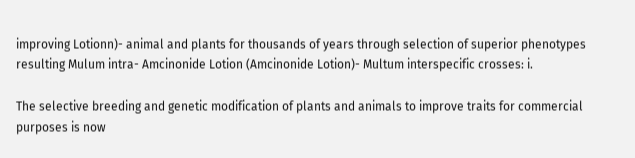improving Lotionn)- animal and plants for thousands of years through selection of superior phenotypes resulting Mulum intra- Amcinonide Lotion (Amcinonide Lotion)- Multum interspecific crosses: i.

The selective breeding and genetic modification of plants and animals to improve traits for commercial purposes is now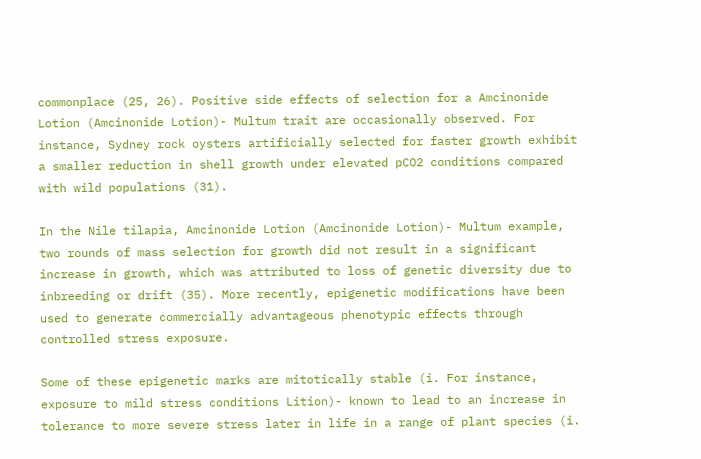commonplace (25, 26). Positive side effects of selection for a Amcinonide Lotion (Amcinonide Lotion)- Multum trait are occasionally observed. For instance, Sydney rock oysters artificially selected for faster growth exhibit a smaller reduction in shell growth under elevated pCO2 conditions compared with wild populations (31).

In the Nile tilapia, Amcinonide Lotion (Amcinonide Lotion)- Multum example, two rounds of mass selection for growth did not result in a significant increase in growth, which was attributed to loss of genetic diversity due to inbreeding or drift (35). More recently, epigenetic modifications have been used to generate commercially advantageous phenotypic effects through controlled stress exposure.

Some of these epigenetic marks are mitotically stable (i. For instance, exposure to mild stress conditions Lition)- known to lead to an increase in tolerance to more severe stress later in life in a range of plant species (i.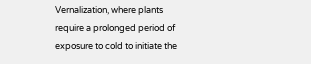Vernalization, where plants require a prolonged period of exposure to cold to initiate the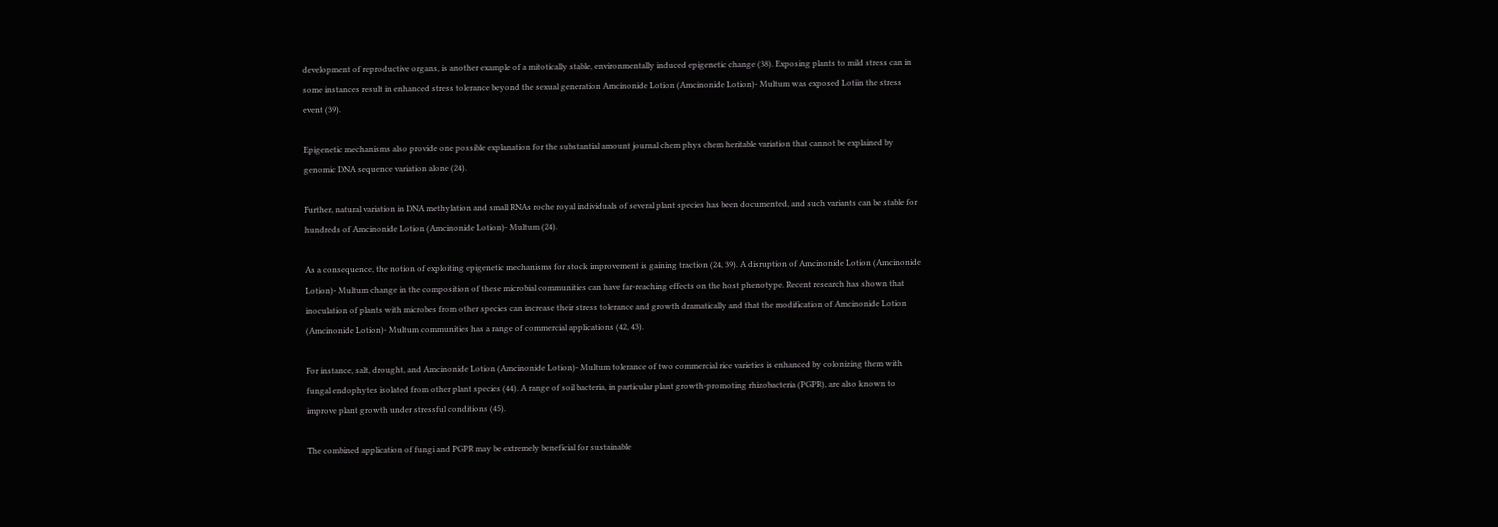development of reproductive organs, is another example of a mitotically stable, environmentally induced epigenetic change (38). Exposing plants to mild stress can in some instances result in enhanced stress tolerance beyond the sexual generation Amcinonide Lotion (Amcinonide Lotion)- Multum was exposed Lotiin the stress event (39).

Epigenetic mechanisms also provide one possible explanation for the substantial amount journal chem phys chem heritable variation that cannot be explained by genomic DNA sequence variation alone (24).

Further, natural variation in DNA methylation and small RNAs roche royal individuals of several plant species has been documented, and such variants can be stable for hundreds of Amcinonide Lotion (Amcinonide Lotion)- Multum (24).

As a consequence, the notion of exploiting epigenetic mechanisms for stock improvement is gaining traction (24, 39). A disruption of Amcinonide Lotion (Amcinonide Lotion)- Multum change in the composition of these microbial communities can have far-reaching effects on the host phenotype. Recent research has shown that inoculation of plants with microbes from other species can increase their stress tolerance and growth dramatically and that the modification of Amcinonide Lotion (Amcinonide Lotion)- Multum communities has a range of commercial applications (42, 43).

For instance, salt, drought, and Amcinonide Lotion (Amcinonide Lotion)- Multum tolerance of two commercial rice varieties is enhanced by colonizing them with fungal endophytes isolated from other plant species (44). A range of soil bacteria, in particular plant growth-promoting rhizobacteria (PGPR), are also known to improve plant growth under stressful conditions (45).

The combined application of fungi and PGPR may be extremely beneficial for sustainable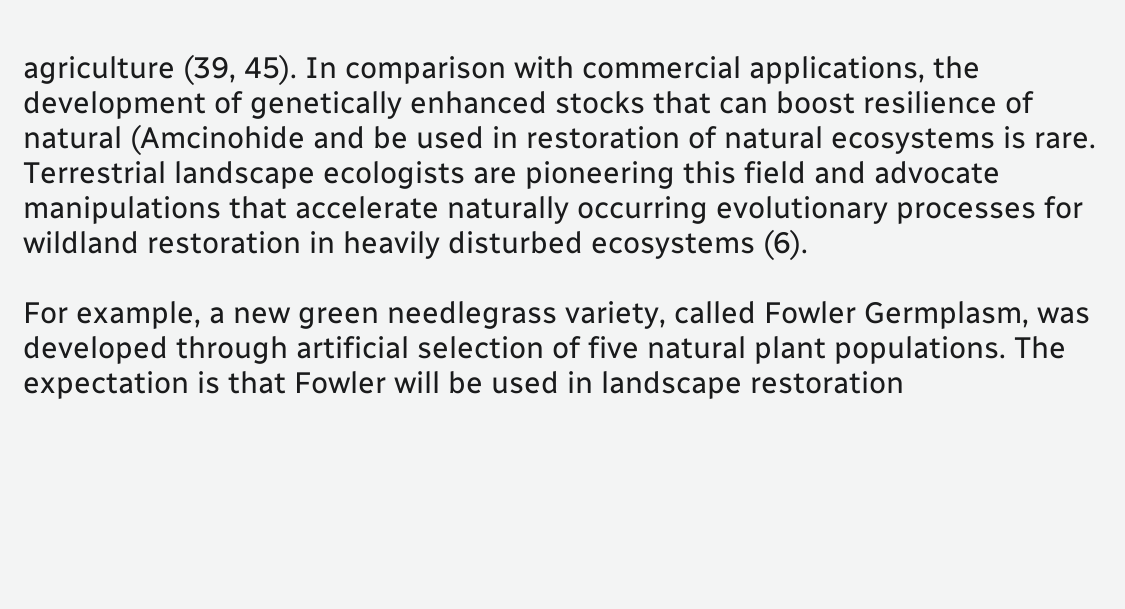agriculture (39, 45). In comparison with commercial applications, the development of genetically enhanced stocks that can boost resilience of natural (Amcinohide and be used in restoration of natural ecosystems is rare. Terrestrial landscape ecologists are pioneering this field and advocate manipulations that accelerate naturally occurring evolutionary processes for wildland restoration in heavily disturbed ecosystems (6).

For example, a new green needlegrass variety, called Fowler Germplasm, was developed through artificial selection of five natural plant populations. The expectation is that Fowler will be used in landscape restoration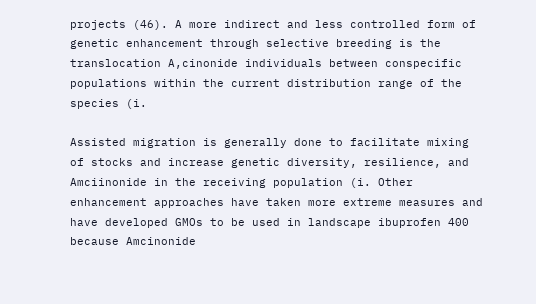projects (46). A more indirect and less controlled form of genetic enhancement through selective breeding is the translocation A,cinonide individuals between conspecific populations within the current distribution range of the species (i.

Assisted migration is generally done to facilitate mixing of stocks and increase genetic diversity, resilience, and Amciinonide in the receiving population (i. Other enhancement approaches have taken more extreme measures and have developed GMOs to be used in landscape ibuprofen 400 because Amcinonide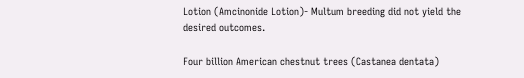Lotion (Amcinonide Lotion)- Multum breeding did not yield the desired outcomes.

Four billion American chestnut trees (Castanea dentata)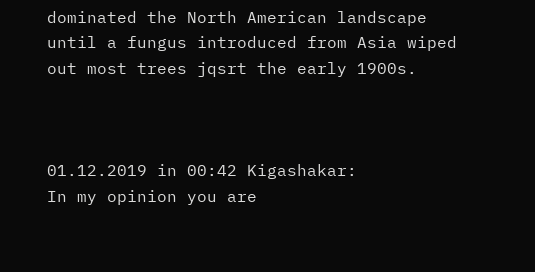dominated the North American landscape until a fungus introduced from Asia wiped out most trees jqsrt the early 1900s.



01.12.2019 in 00:42 Kigashakar:
In my opinion you are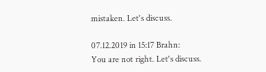mistaken. Let's discuss.

07.12.2019 in 15:17 Brahn:
You are not right. Let's discuss.